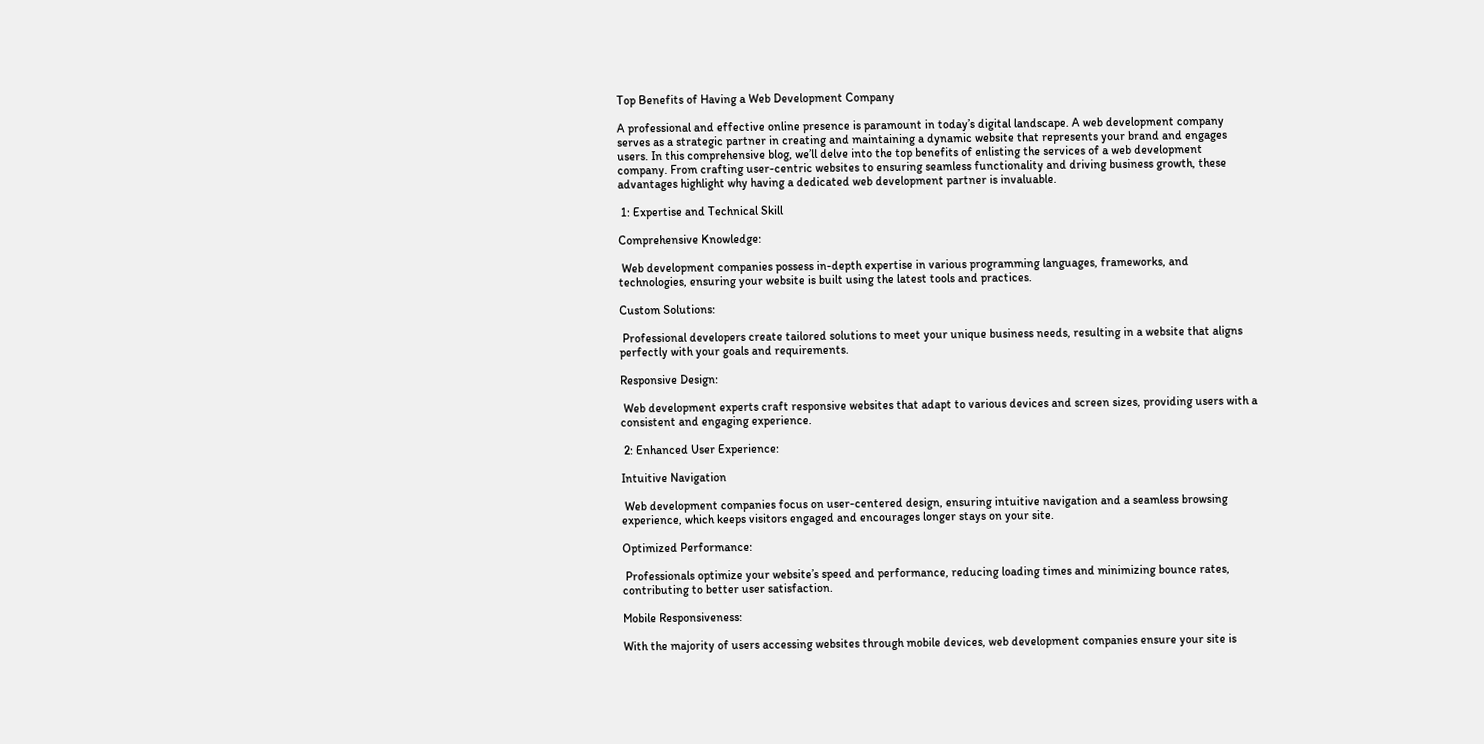Top Benefits of Having a Web Development Company

A professional and effective online presence is paramount in today’s digital landscape. A web development company serves as a strategic partner in creating and maintaining a dynamic website that represents your brand and engages users. In this comprehensive blog, we’ll delve into the top benefits of enlisting the services of a web development company. From crafting user-centric websites to ensuring seamless functionality and driving business growth, these advantages highlight why having a dedicated web development partner is invaluable.

 1: Expertise and Technical Skill

Comprehensive Knowledge:

 Web development companies possess in-depth expertise in various programming languages, frameworks, and technologies, ensuring your website is built using the latest tools and practices.

Custom Solutions:

 Professional developers create tailored solutions to meet your unique business needs, resulting in a website that aligns perfectly with your goals and requirements.

Responsive Design:

 Web development experts craft responsive websites that adapt to various devices and screen sizes, providing users with a consistent and engaging experience.

 2: Enhanced User Experience:

Intuitive Navigation

 Web development companies focus on user-centered design, ensuring intuitive navigation and a seamless browsing experience, which keeps visitors engaged and encourages longer stays on your site.

Optimized Performance:

 Professionals optimize your website’s speed and performance, reducing loading times and minimizing bounce rates, contributing to better user satisfaction.

Mobile Responsiveness:

With the majority of users accessing websites through mobile devices, web development companies ensure your site is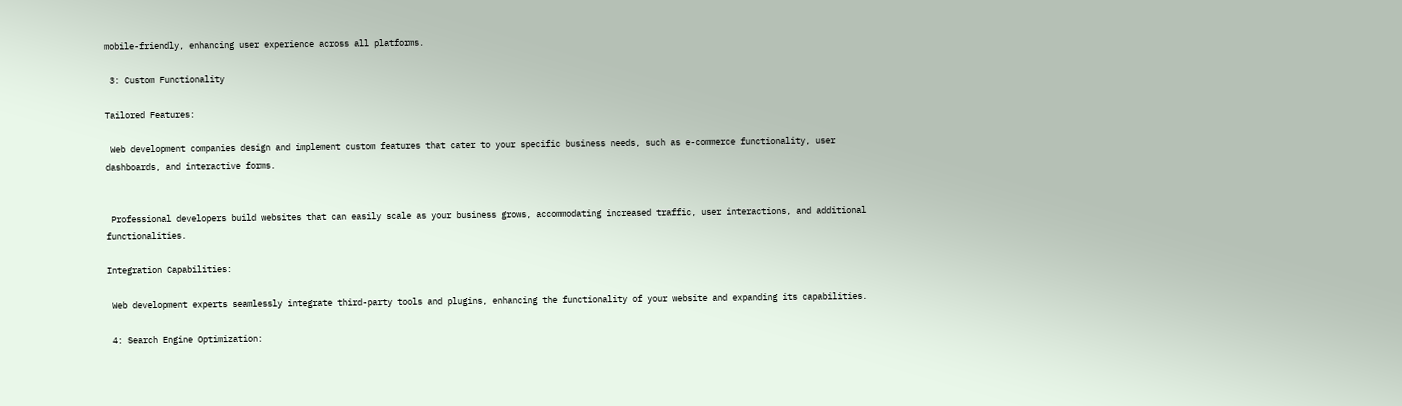mobile-friendly, enhancing user experience across all platforms.

 3: Custom Functionality

Tailored Features:

 Web development companies design and implement custom features that cater to your specific business needs, such as e-commerce functionality, user dashboards, and interactive forms.


 Professional developers build websites that can easily scale as your business grows, accommodating increased traffic, user interactions, and additional functionalities.

Integration Capabilities:

 Web development experts seamlessly integrate third-party tools and plugins, enhancing the functionality of your website and expanding its capabilities.

 4: Search Engine Optimization: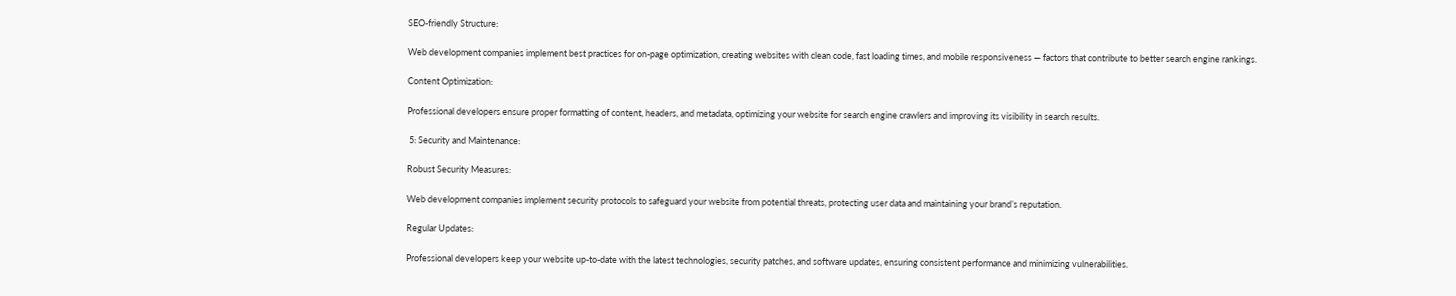SEO-friendly Structure:

Web development companies implement best practices for on-page optimization, creating websites with clean code, fast loading times, and mobile responsiveness — factors that contribute to better search engine rankings.

Content Optimization:

Professional developers ensure proper formatting of content, headers, and metadata, optimizing your website for search engine crawlers and improving its visibility in search results.

 5: Security and Maintenance:

Robust Security Measures:

Web development companies implement security protocols to safeguard your website from potential threats, protecting user data and maintaining your brand’s reputation.

Regular Updates:

Professional developers keep your website up-to-date with the latest technologies, security patches, and software updates, ensuring consistent performance and minimizing vulnerabilities.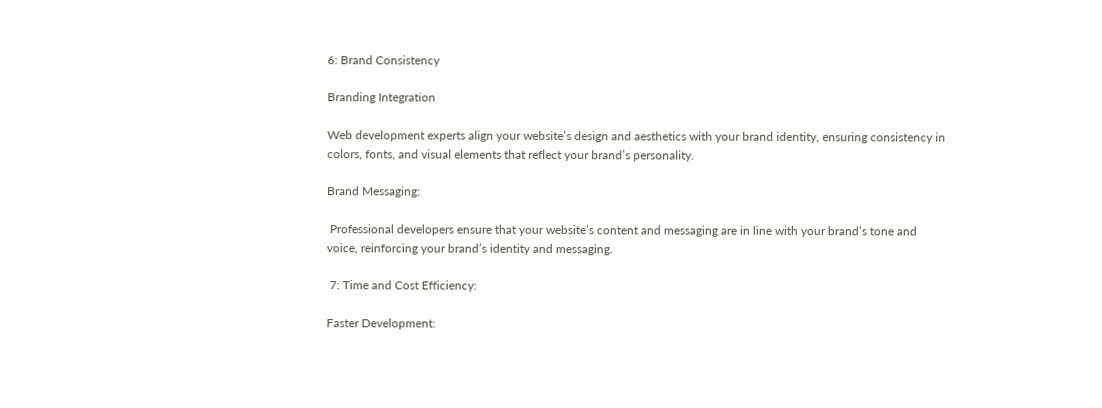6: Brand Consistency

Branding Integration

Web development experts align your website’s design and aesthetics with your brand identity, ensuring consistency in colors, fonts, and visual elements that reflect your brand’s personality.

Brand Messaging:

 Professional developers ensure that your website’s content and messaging are in line with your brand’s tone and voice, reinforcing your brand’s identity and messaging.

 7: Time and Cost Efficiency:

Faster Development: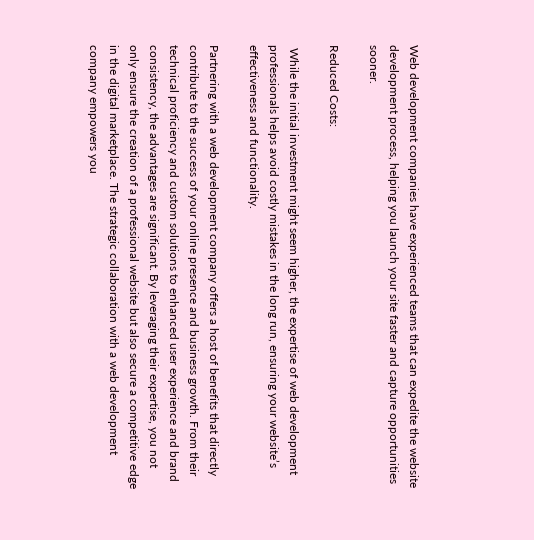Web development companies have experienced teams that can expedite the website development process, helping you launch your site faster and capture opportunities sooner.

Reduced Costs:

 While the initial investment might seem higher, the expertise of web development professionals helps avoid costly mistakes in the long run, ensuring your website’s effectiveness and functionality.

Partnering with a web development company offers a host of benefits that directly contribute to the success of your online presence and business growth. From their technical proficiency and custom solutions to enhanced user experience and brand consistency, the advantages are significant. By leveraging their expertise, you not only ensure the creation of a professional website but also secure a competitive edge in the digital marketplace. The strategic collaboration with a web development company empowers you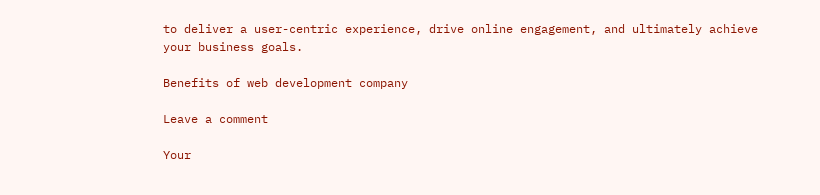to deliver a user-centric experience, drive online engagement, and ultimately achieve your business goals.

Benefits of web development company

Leave a comment

Your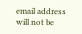email address will not be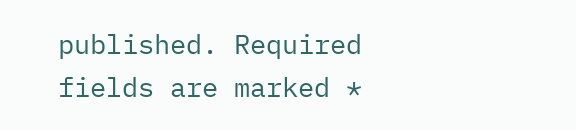published. Required fields are marked *